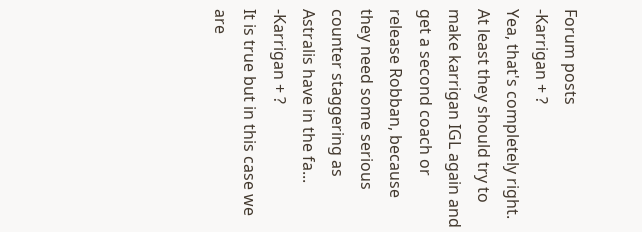Forum posts
-Karrigan + ?
Yea, that's completely right. At least they should try to make karrigan IGL again and get a second coach or release Robban, because they need some serious counter staggering as Astralis have in the fa...
-Karrigan + ?
It is true but in this case we are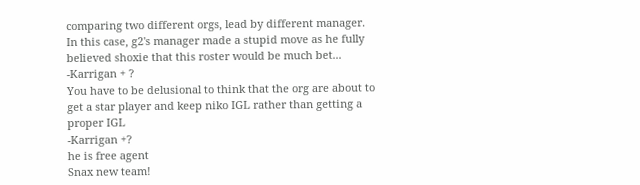comparing two different orgs, lead by different manager. In this case, g2's manager made a stupid move as he fully believed shoxie that this roster would be much bet...
-Karrigan + ?
You have to be delusional to think that the org are about to get a star player and keep niko IGL rather than getting a proper IGL
-Karrigan +?
he is free agent
Snax new team!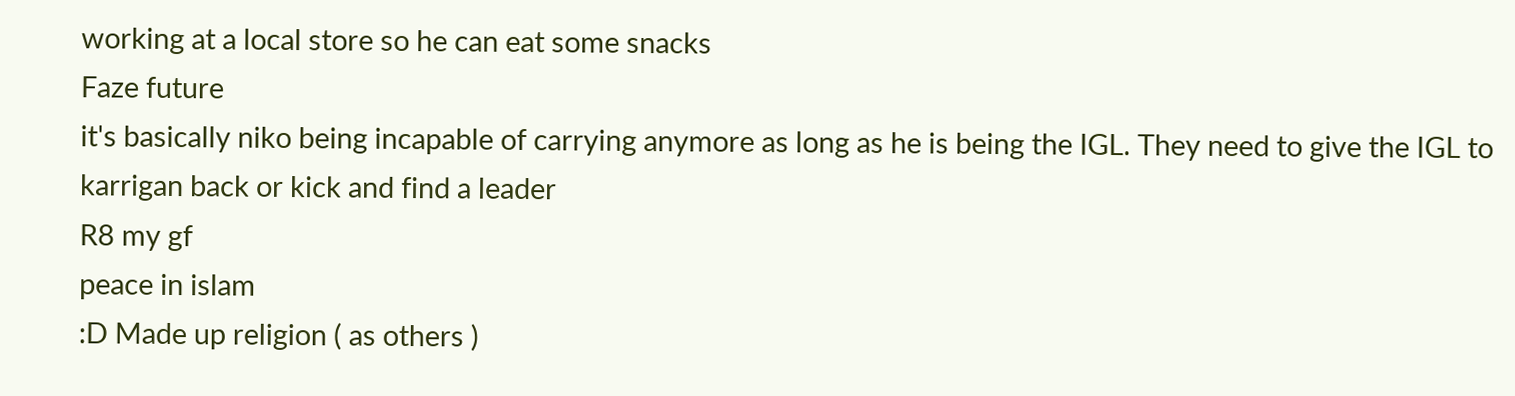working at a local store so he can eat some snacks
Faze future
it's basically niko being incapable of carrying anymore as long as he is being the IGL. They need to give the IGL to karrigan back or kick and find a leader
R8 my gf
peace in islam
:D Made up religion ( as others )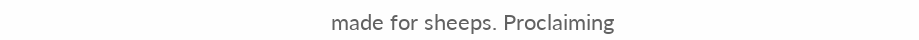made for sheeps. Proclaiming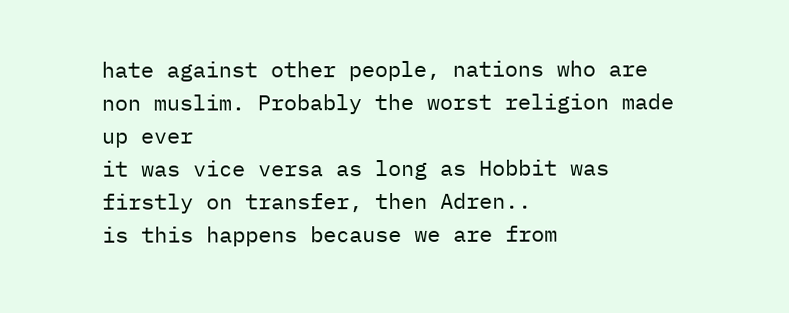hate against other people, nations who are non muslim. Probably the worst religion made up ever
it was vice versa as long as Hobbit was firstly on transfer, then Adren..
is this happens because we are from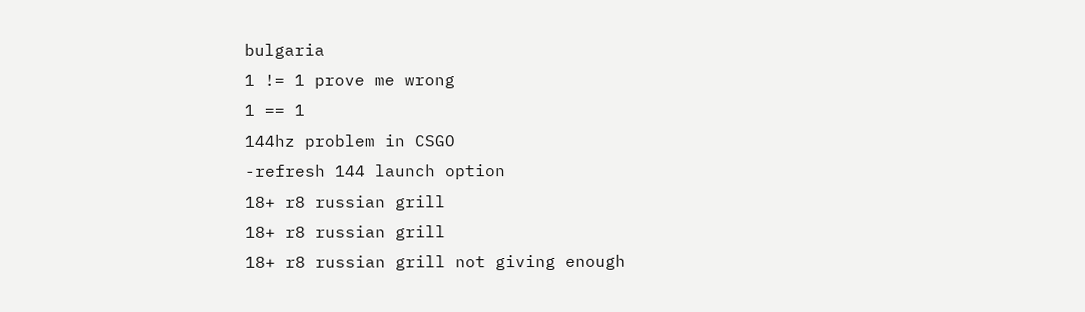bulgaria
1 != 1 prove me wrong
1 == 1
144hz problem in CSGO
-refresh 144 launch option
18+ r8 russian grill
18+ r8 russian grill
18+ r8 russian grill not giving enough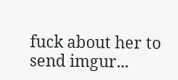fuck about her to send imgur...